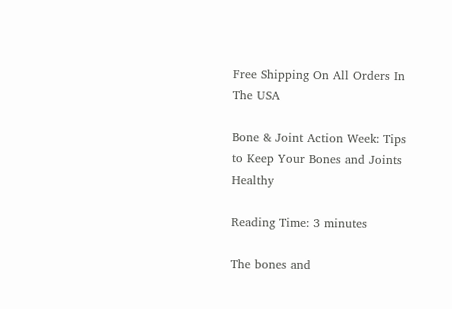Free Shipping On All Orders In The USA

Bone & Joint Action Week: Tips to Keep Your Bones and Joints Healthy

Reading Time: 3 minutes

The bones and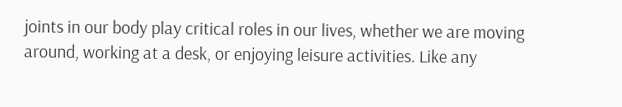joints in our body play critical roles in our lives, whether we are moving around, working at a desk, or enjoying leisure activities. Like any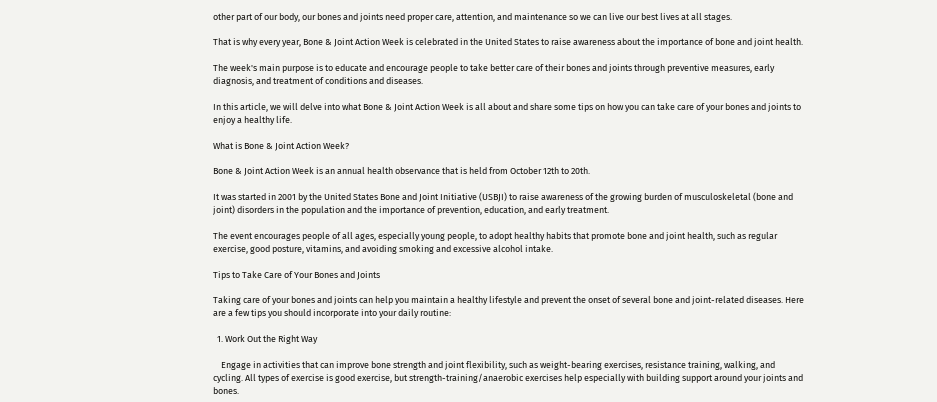other part of our body, our bones and joints need proper care, attention, and maintenance so we can live our best lives at all stages.

That is why every year, Bone & Joint Action Week is celebrated in the United States to raise awareness about the importance of bone and joint health.

The week's main purpose is to educate and encourage people to take better care of their bones and joints through preventive measures, early diagnosis, and treatment of conditions and diseases.

In this article, we will delve into what Bone & Joint Action Week is all about and share some tips on how you can take care of your bones and joints to enjoy a healthy life.

What is Bone & Joint Action Week?

Bone & Joint Action Week is an annual health observance that is held from October 12th to 20th.

It was started in 2001 by the United States Bone and Joint Initiative (USBJI) to raise awareness of the growing burden of musculoskeletal (bone and joint) disorders in the population and the importance of prevention, education, and early treatment.

The event encourages people of all ages, especially young people, to adopt healthy habits that promote bone and joint health, such as regular exercise, good posture, vitamins, and avoiding smoking and excessive alcohol intake.

Tips to Take Care of Your Bones and Joints

Taking care of your bones and joints can help you maintain a healthy lifestyle and prevent the onset of several bone and joint-related diseases. Here are a few tips you should incorporate into your daily routine:

  1. Work Out the Right Way

    Engage in activities that can improve bone strength and joint flexibility, such as weight-bearing exercises, resistance training, walking, and cycling. All types of exercise is good exercise, but strength-training/anaerobic exercises help especially with building support around your joints and bones.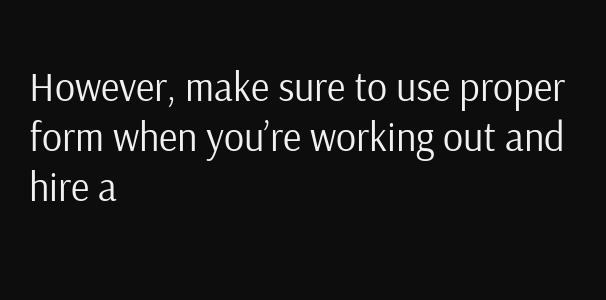However, make sure to use proper form when you’re working out and hire a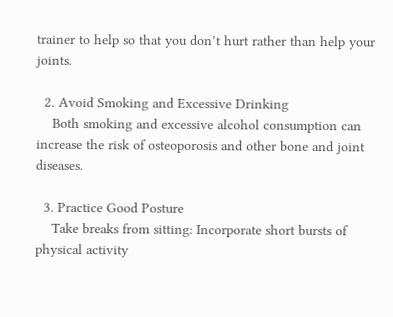trainer to help so that you don’t hurt rather than help your joints.

  2. Avoid Smoking and Excessive Drinking
    Both smoking and excessive alcohol consumption can increase the risk of osteoporosis and other bone and joint diseases.

  3. Practice Good Posture
    Take breaks from sitting: Incorporate short bursts of physical activity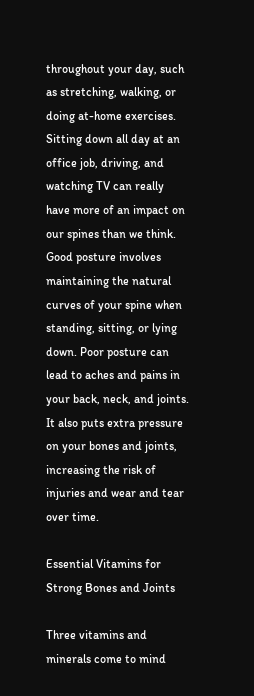throughout your day, such as stretching, walking, or doing at-home exercises. Sitting down all day at an office job, driving, and watching TV can really have more of an impact on our spines than we think. Good posture involves maintaining the natural curves of your spine when standing, sitting, or lying down. Poor posture can lead to aches and pains in your back, neck, and joints. It also puts extra pressure on your bones and joints, increasing the risk of injuries and wear and tear over time.

Essential Vitamins for Strong Bones and Joints

Three vitamins and minerals come to mind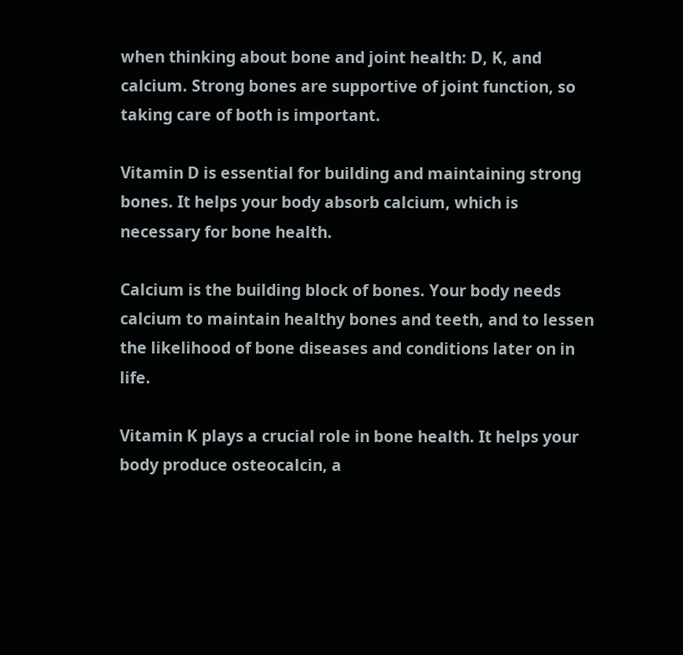when thinking about bone and joint health: D, K, and calcium. Strong bones are supportive of joint function, so taking care of both is important.

Vitamin D is essential for building and maintaining strong bones. It helps your body absorb calcium, which is necessary for bone health.

Calcium is the building block of bones. Your body needs calcium to maintain healthy bones and teeth, and to lessen the likelihood of bone diseases and conditions later on in life.

Vitamin K plays a crucial role in bone health. It helps your body produce osteocalcin, a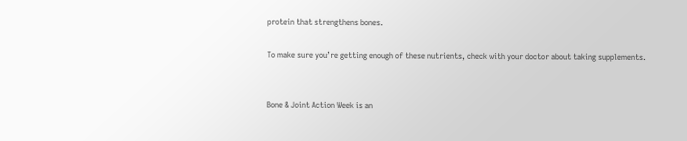protein that strengthens bones.

To make sure you’re getting enough of these nutrients, check with your doctor about taking supplements.


Bone & Joint Action Week is an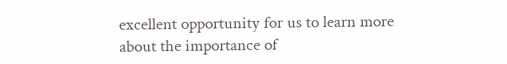excellent opportunity for us to learn more about the importance of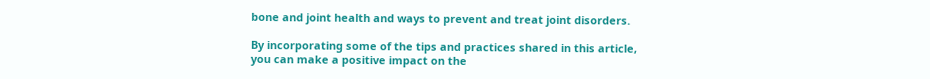bone and joint health and ways to prevent and treat joint disorders.

By incorporating some of the tips and practices shared in this article, you can make a positive impact on the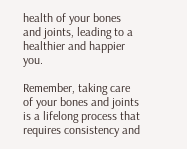health of your bones and joints, leading to a healthier and happier you.

Remember, taking care of your bones and joints is a lifelong process that requires consistency and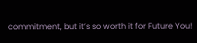commitment, but it’s so worth it for Future You!